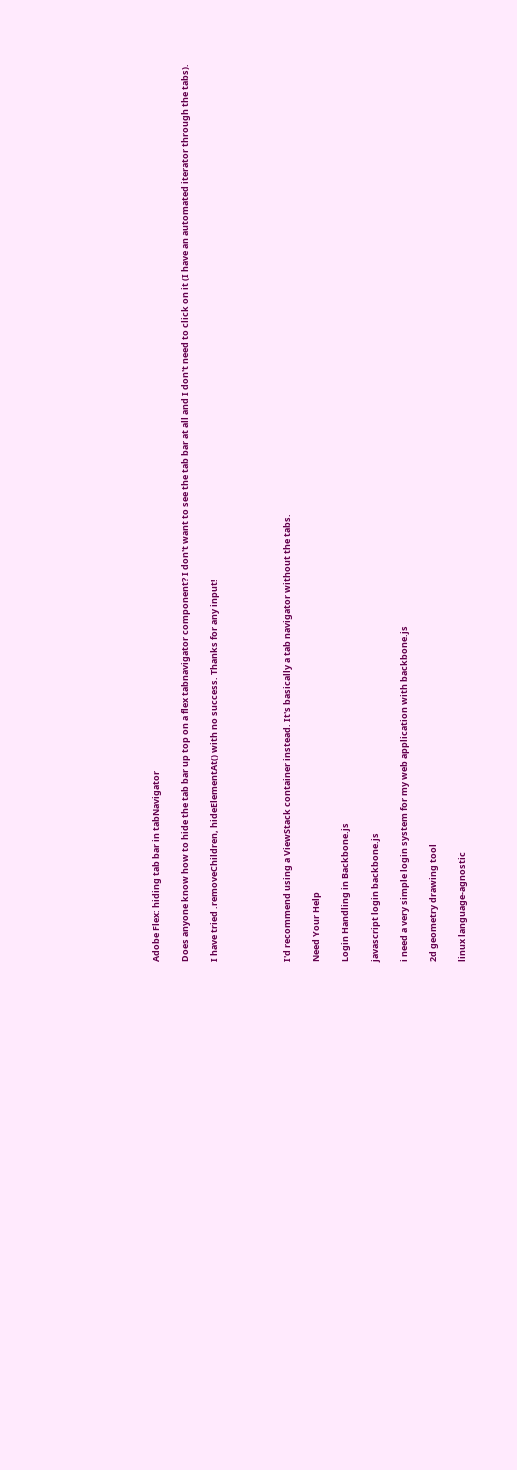Adobe Flex: hiding tab bar in tabNavigator

Does anyone know how to hide the tab bar up top on a flex tabnavigator component? I don't want to see the tab bar at all and I don't need to click on it (I have an automated iterator through the tabs).

I have tried .removeChildren, hideElementAt() with no success. Thanks for any input!




I'd recommend using a ViewStack container instead. It's basically a tab navigator without the tabs.

Need Your Help

Login Handling in Backbone.js

javascript login backbone.js

i need a very simple login system for my web application with backbone.js

2d geometry drawing tool

linux language-agnostic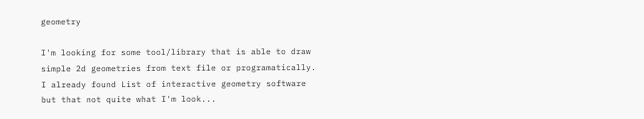geometry

I'm looking for some tool/library that is able to draw simple 2d geometries from text file or programatically. I already found List of interactive geometry software but that not quite what I'm look...